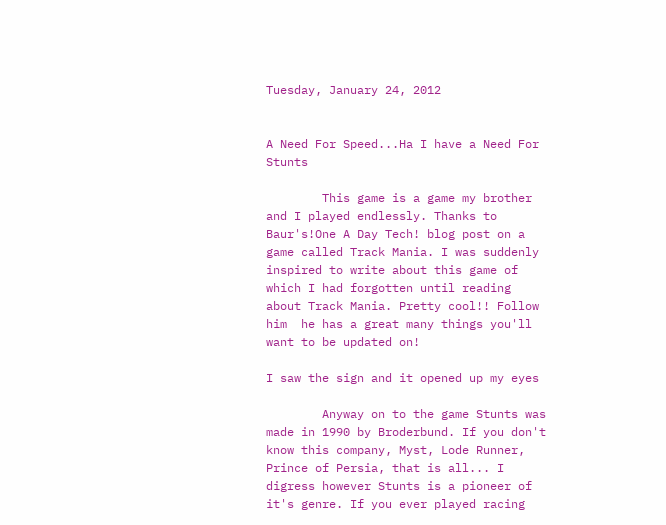Tuesday, January 24, 2012


A Need For Speed...Ha I have a Need For Stunts

        This game is a game my brother and I played endlessly. Thanks to Baur's!One A Day Tech! blog post on a game called Track Mania. I was suddenly inspired to write about this game of which I had forgotten until reading about Track Mania. Pretty cool!! Follow him  he has a great many things you'll want to be updated on!

I saw the sign and it opened up my eyes

        Anyway on to the game Stunts was made in 1990 by Broderbund. If you don't know this company, Myst, Lode Runner, Prince of Persia, that is all... I digress however Stunts is a pioneer of it's genre. If you ever played racing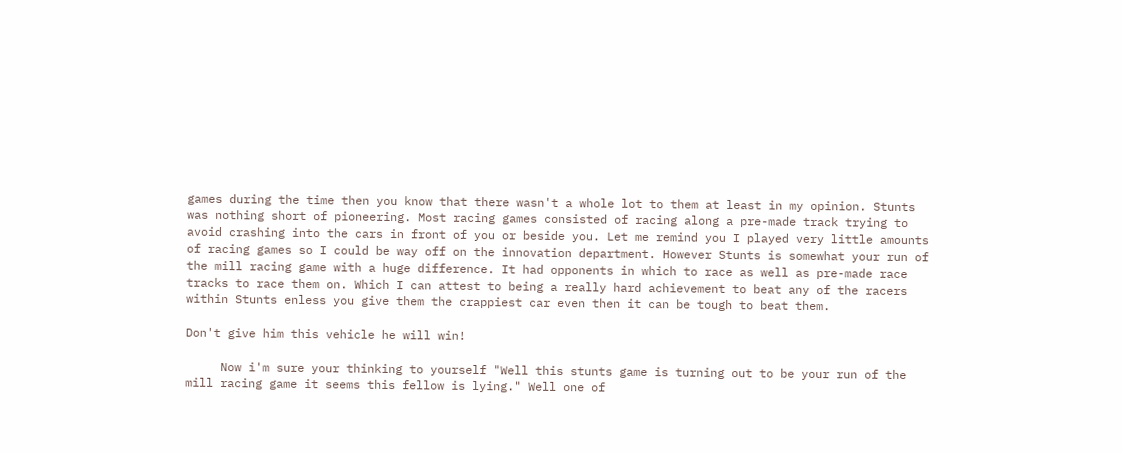games during the time then you know that there wasn't a whole lot to them at least in my opinion. Stunts was nothing short of pioneering. Most racing games consisted of racing along a pre-made track trying to avoid crashing into the cars in front of you or beside you. Let me remind you I played very little amounts of racing games so I could be way off on the innovation department. However Stunts is somewhat your run of the mill racing game with a huge difference. It had opponents in which to race as well as pre-made race tracks to race them on. Which I can attest to being a really hard achievement to beat any of the racers within Stunts enless you give them the crappiest car even then it can be tough to beat them.

Don't give him this vehicle he will win!

     Now i'm sure your thinking to yourself "Well this stunts game is turning out to be your run of the mill racing game it seems this fellow is lying." Well one of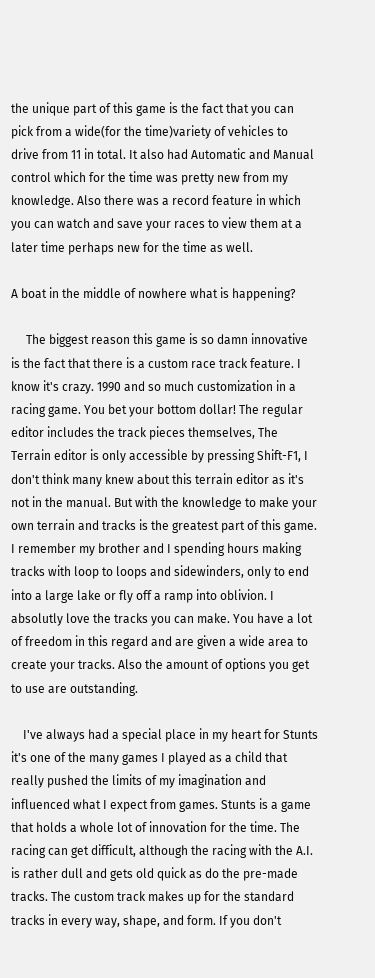the unique part of this game is the fact that you can pick from a wide(for the time)variety of vehicles to drive from 11 in total. It also had Automatic and Manual control which for the time was pretty new from my knowledge. Also there was a record feature in which you can watch and save your races to view them at a later time perhaps new for the time as well.

A boat in the middle of nowhere what is happening?

     The biggest reason this game is so damn innovative is the fact that there is a custom race track feature. I know it's crazy. 1990 and so much customization in a racing game. You bet your bottom dollar! The regular editor includes the track pieces themselves, The Terrain editor is only accessible by pressing Shift-F1, I don't think many knew about this terrain editor as it's not in the manual. But with the knowledge to make your own terrain and tracks is the greatest part of this game.  I remember my brother and I spending hours making tracks with loop to loops and sidewinders, only to end into a large lake or fly off a ramp into oblivion. I absolutly love the tracks you can make. You have a lot of freedom in this regard and are given a wide area to create your tracks. Also the amount of options you get to use are outstanding.

    I've always had a special place in my heart for Stunts it's one of the many games I played as a child that really pushed the limits of my imagination and influenced what I expect from games. Stunts is a game that holds a whole lot of innovation for the time. The racing can get difficult, although the racing with the A.I. is rather dull and gets old quick as do the pre-made tracks. The custom track makes up for the standard tracks in every way, shape, and form. If you don't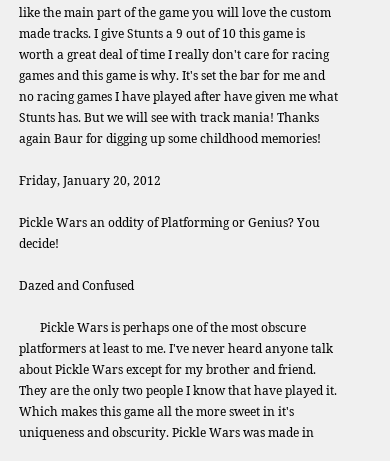like the main part of the game you will love the custom made tracks. I give Stunts a 9 out of 10 this game is worth a great deal of time I really don't care for racing games and this game is why. It's set the bar for me and no racing games I have played after have given me what Stunts has. But we will see with track mania! Thanks again Baur for digging up some childhood memories!

Friday, January 20, 2012

Pickle Wars an oddity of Platforming or Genius? You decide!

Dazed and Confused

       Pickle Wars is perhaps one of the most obscure platformers at least to me. I've never heard anyone talk about Pickle Wars except for my brother and friend. They are the only two people I know that have played it. Which makes this game all the more sweet in it's uniqueness and obscurity. Pickle Wars was made in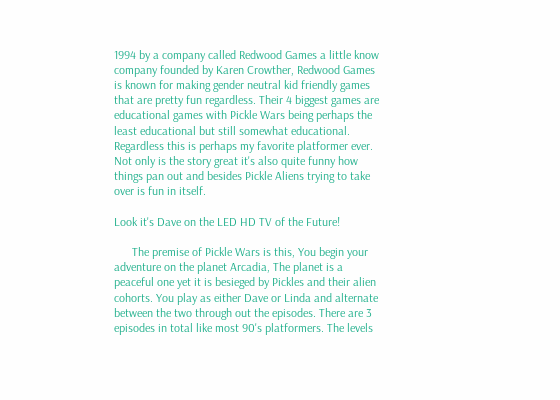1994 by a company called Redwood Games a little know company founded by Karen Crowther, Redwood Games is known for making gender neutral kid friendly games that are pretty fun regardless. Their 4 biggest games are educational games with Pickle Wars being perhaps the least educational but still somewhat educational. Regardless this is perhaps my favorite platformer ever. Not only is the story great it's also quite funny how things pan out and besides Pickle Aliens trying to take over is fun in itself.

Look it's Dave on the LED HD TV of the Future!

      The premise of Pickle Wars is this, You begin your adventure on the planet Arcadia, The planet is a peaceful one yet it is besieged by Pickles and their alien cohorts. You play as either Dave or Linda and alternate between the two through out the episodes. There are 3 episodes in total like most 90's platformers. The levels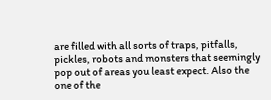are filled with all sorts of traps, pitfalls, pickles, robots and monsters that seemingly pop out of areas you least expect. Also the one of the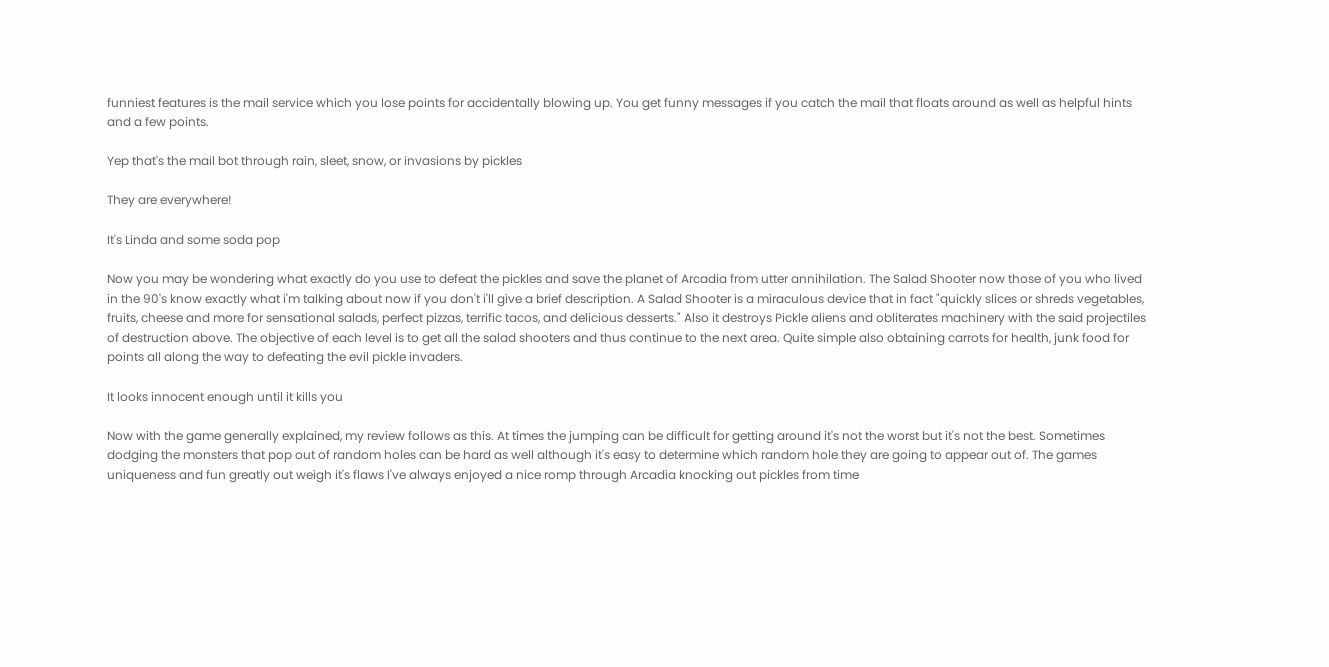funniest features is the mail service which you lose points for accidentally blowing up. You get funny messages if you catch the mail that floats around as well as helpful hints and a few points.

Yep that's the mail bot through rain, sleet, snow, or invasions by pickles

They are everywhere!

It's Linda and some soda pop

Now you may be wondering what exactly do you use to defeat the pickles and save the planet of Arcadia from utter annihilation. The Salad Shooter now those of you who lived in the 90's know exactly what i'm talking about now if you don't i'll give a brief description. A Salad Shooter is a miraculous device that in fact "quickly slices or shreds vegetables, fruits, cheese and more for sensational salads, perfect pizzas, terrific tacos, and delicious desserts." Also it destroys Pickle aliens and obliterates machinery with the said projectiles of destruction above. The objective of each level is to get all the salad shooters and thus continue to the next area. Quite simple also obtaining carrots for health, junk food for points all along the way to defeating the evil pickle invaders.

It looks innocent enough until it kills you

Now with the game generally explained, my review follows as this. At times the jumping can be difficult for getting around it's not the worst but it's not the best. Sometimes dodging the monsters that pop out of random holes can be hard as well although it's easy to determine which random hole they are going to appear out of. The games uniqueness and fun greatly out weigh it's flaws I've always enjoyed a nice romp through Arcadia knocking out pickles from time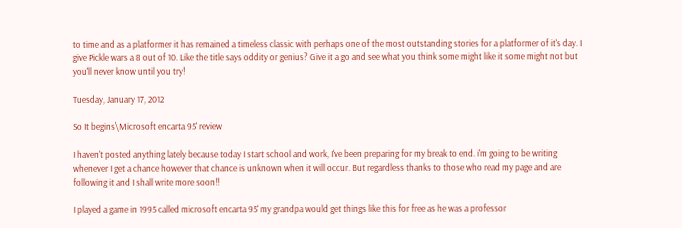to time and as a platformer it has remained a timeless classic with perhaps one of the most outstanding stories for a platformer of it's day. I give Pickle wars a 8 out of 10. Like the title says oddity or genius? Give it a go and see what you think some might like it some might not but you'll never know until you try!

Tuesday, January 17, 2012

So It begins\Microsoft encarta 95' review

I haven't posted anything lately because today I start school and work, I've been preparing for my break to end. i'm going to be writing whenever I get a chance however that chance is unknown when it will occur. But regardless thanks to those who read my page and are following it and I shall write more soon!!

I played a game in 1995 called microsoft encarta 95' my grandpa would get things like this for free as he was a professor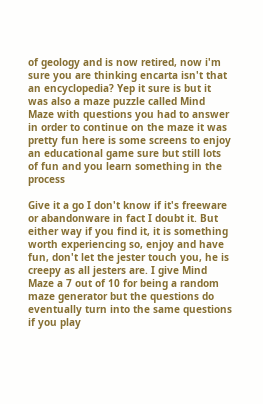of geology and is now retired, now i'm sure you are thinking encarta isn't that an encyclopedia? Yep it sure is but it was also a maze puzzle called Mind Maze with questions you had to answer in order to continue on the maze it was pretty fun here is some screens to enjoy  an educational game sure but still lots of fun and you learn something in the process

Give it a go I don't know if it's freeware or abandonware in fact I doubt it. But either way if you find it, it is something worth experiencing so, enjoy and have fun, don't let the jester touch you, he is creepy as all jesters are. I give Mind Maze a 7 out of 10 for being a random maze generator but the questions do eventually turn into the same questions if you play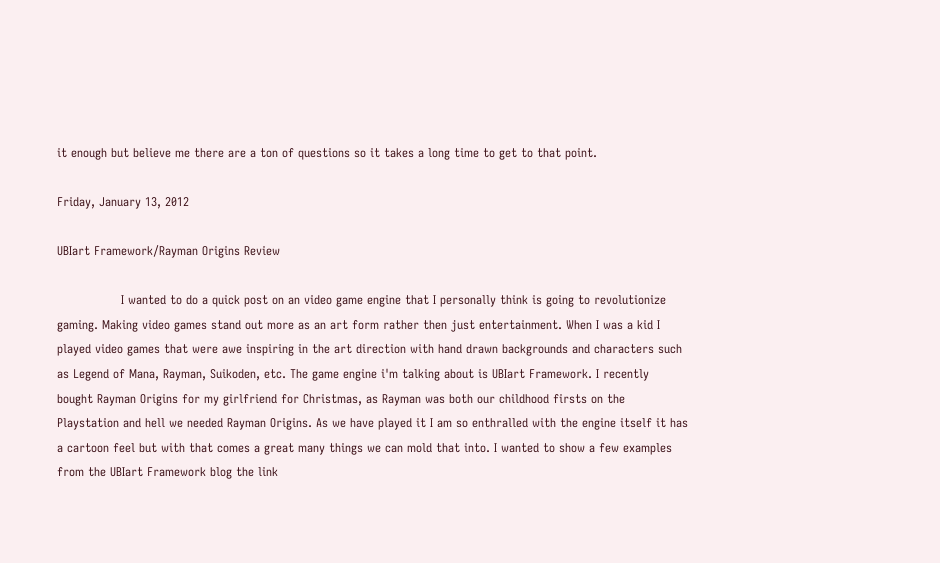it enough but believe me there are a ton of questions so it takes a long time to get to that point.

Friday, January 13, 2012

UBIart Framework/Rayman Origins Review

                I wanted to do a quick post on an video game engine that I personally think is going to revolutionize gaming. Making video games stand out more as an art form rather then just entertainment. When I was a kid I played video games that were awe inspiring in the art direction with hand drawn backgrounds and characters such as Legend of Mana, Rayman, Suikoden, etc. The game engine i'm talking about is UBIart Framework. I recently bought Rayman Origins for my girlfriend for Christmas, as Rayman was both our childhood firsts on the Playstation and hell we needed Rayman Origins. As we have played it I am so enthralled with the engine itself it has a cartoon feel but with that comes a great many things we can mold that into. I wanted to show a few examples from the UBIart Framework blog the link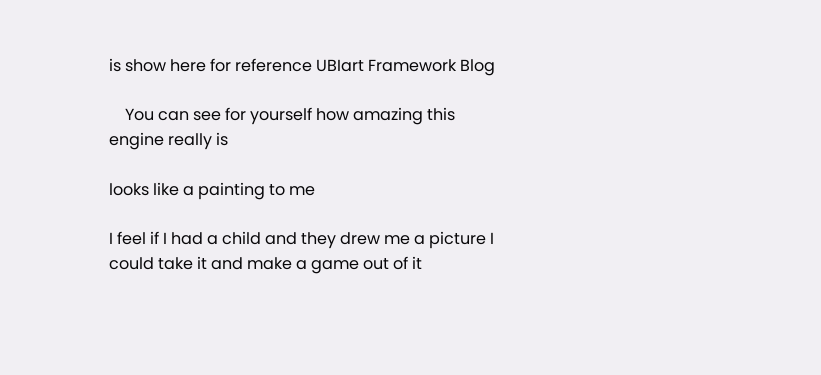is show here for reference UBIart Framework Blog

    You can see for yourself how amazing this engine really is

looks like a painting to me

I feel if I had a child and they drew me a picture I could take it and make a game out of it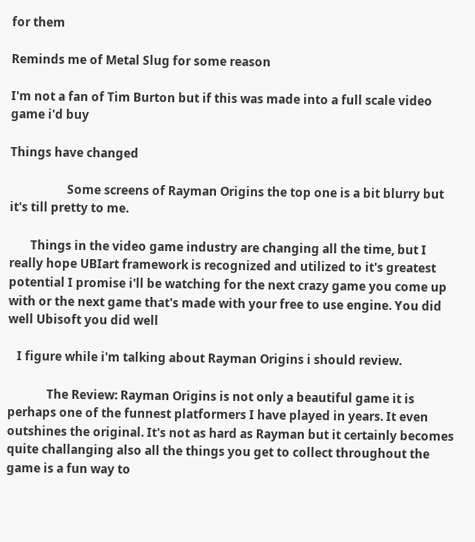for them

Reminds me of Metal Slug for some reason

I'm not a fan of Tim Burton but if this was made into a full scale video game i'd buy

Things have changed

                   Some screens of Rayman Origins the top one is a bit blurry but it's till pretty to me.

       Things in the video game industry are changing all the time, but I really hope UBIart framework is recognized and utilized to it's greatest potential I promise i'll be watching for the next crazy game you come up with or the next game that's made with your free to use engine. You did well Ubisoft you did well

   I figure while i'm talking about Rayman Origins i should review.

             The Review: Rayman Origins is not only a beautiful game it is perhaps one of the funnest platformers I have played in years. It even outshines the original. It's not as hard as Rayman but it certainly becomes quite challanging also all the things you get to collect throughout the game is a fun way to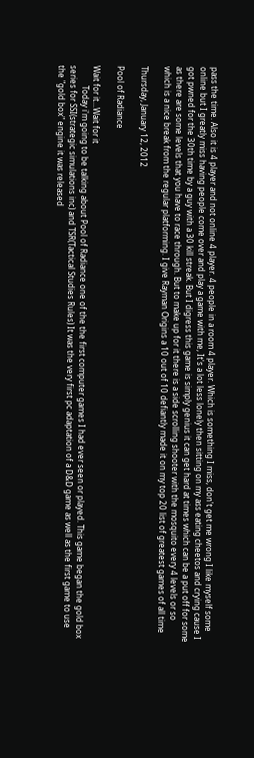pass the time. Also it is 4 player and not online 4 player. 4 people in a room 4 player. Which is something I miss, don't get me wrong I like myself some online but I greatly miss having people come over and play a game with me, It's a lot less lonely then sitting on my ass eating cheetos and crying cause I got pwned for the 30th time by a guy with a 30 kill streak. But I digress this game is simply genius it can get hard at times which can be a put off for some as there are some levels that you have to race through. But to make up for it there is a side scrolling shooter with the mosquito every 4 levels or so which is a nice break from the regular platforming. I give Rayman Origins a 10 out of 10 defiantly made it on my top 20 list of greatest games of all time

Thursday, January 12, 2012

Pool of Radiance

Wait for it...Wait for it
          Today i'm going to be talking about Pool of Radiance one of the the first computer games I had ever seen or played. This game began the gold box series for SSI(strategic simulations inc) and TSR(Tactical Studies Rules) It was the very first pc adaptation of a D&D game as well as the first game to use the "gold box" engine it was released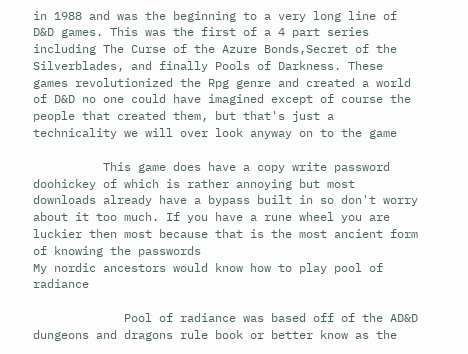in 1988 and was the beginning to a very long line of D&D games. This was the first of a 4 part series including The Curse of the Azure Bonds,Secret of the Silverblades, and finally Pools of Darkness. These games revolutionized the Rpg genre and created a world of D&D no one could have imagined except of course the people that created them, but that's just a technicality we will over look anyway on to the game

          This game does have a copy write password doohickey of which is rather annoying but most downloads already have a bypass built in so don't worry about it too much. If you have a rune wheel you are luckier then most because that is the most ancient form of knowing the passwords
My nordic ancestors would know how to play pool of radiance

             Pool of radiance was based off of the AD&D dungeons and dragons rule book or better know as the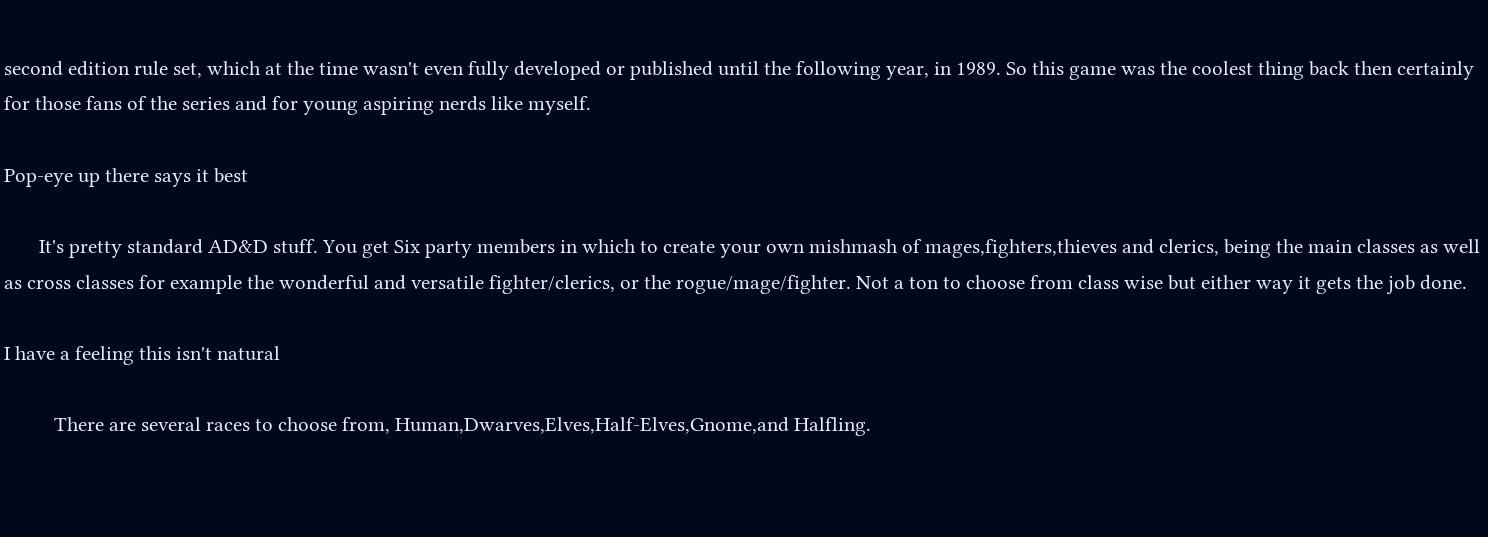second edition rule set, which at the time wasn't even fully developed or published until the following year, in 1989. So this game was the coolest thing back then certainly for those fans of the series and for young aspiring nerds like myself.

Pop-eye up there says it best

       It's pretty standard AD&D stuff. You get Six party members in which to create your own mishmash of mages,fighters,thieves and clerics, being the main classes as well as cross classes for example the wonderful and versatile fighter/clerics, or the rogue/mage/fighter. Not a ton to choose from class wise but either way it gets the job done.

I have a feeling this isn't natural

          There are several races to choose from, Human,Dwarves,Elves,Half-Elves,Gnome,and Halfling.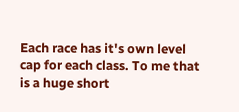Each race has it's own level cap for each class. To me that is a huge short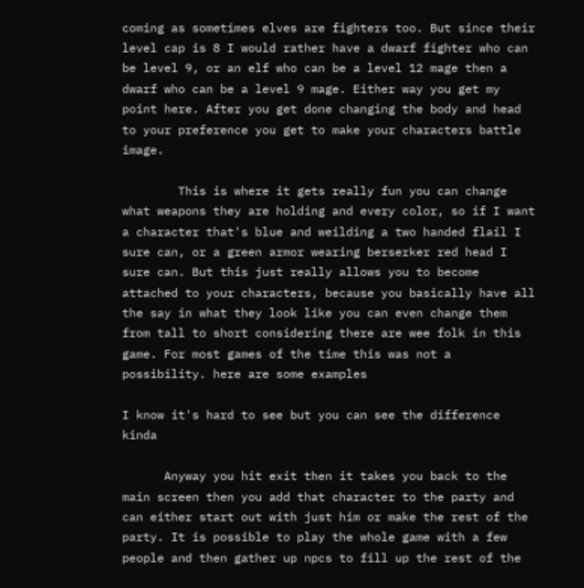coming as sometimes elves are fighters too. But since their level cap is 8 I would rather have a dwarf fighter who can be level 9, or an elf who can be a level 12 mage then a dwarf who can be a level 9 mage. Either way you get my point here. After you get done changing the body and head to your preference you get to make your characters battle image.

        This is where it gets really fun you can change what weapons they are holding and every color, so if I want a character that's blue and weilding a two handed flail I sure can, or a green armor wearing berserker red head I sure can. But this just really allows you to become attached to your characters, because you basically have all the say in what they look like you can even change them from tall to short considering there are wee folk in this game. For most games of the time this was not a possibility. here are some examples

I know it's hard to see but you can see the difference kinda

      Anyway you hit exit then it takes you back to the main screen then you add that character to the party and can either start out with just him or make the rest of the party. It is possible to play the whole game with a few people and then gather up npcs to fill up the rest of the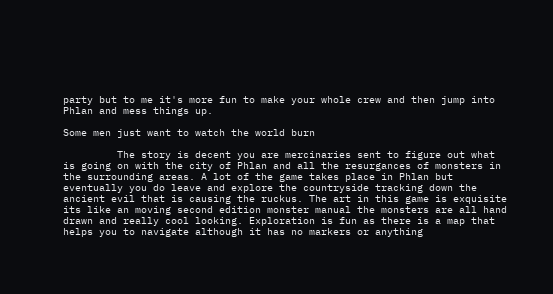party but to me it's more fun to make your whole crew and then jump into Phlan and mess things up.

Some men just want to watch the world burn

         The story is decent you are mercinaries sent to figure out what is going on with the city of Phlan and all the resurgances of monsters in the surrounding areas. A lot of the game takes place in Phlan but eventually you do leave and explore the countryside tracking down the ancient evil that is causing the ruckus. The art in this game is exquisite its like an moving second edition monster manual the monsters are all hand drawn and really cool looking. Exploration is fun as there is a map that helps you to navigate although it has no markers or anything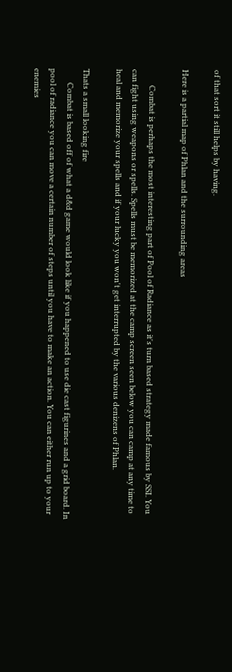of that sort it still helps by having.

Here is a partial map of Phlan and the surrounding areas

        Combat is perhaps the most interesting part of Pool of Radiance as it's turn based strategy made famous by SSI. You can fight using weapons or spells. Spells must be memorized at the camp screen seen below you can camp at any time to heal and memorize your spells and if your lucky you won't get interrupted by the various denizens of Phlan.

Thats a small looking fire
       Combat is based off of what a d&d game would look like if you happened to use die cast figurines and a grid board. In pool of radiance you can move a certain number of steps until you have to make an action. You can either run up to your enemies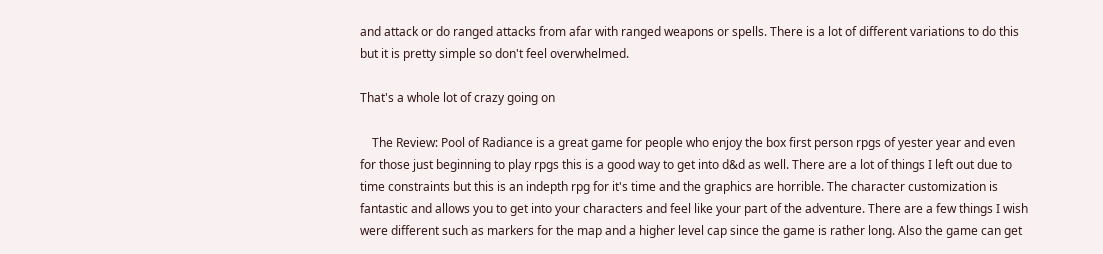and attack or do ranged attacks from afar with ranged weapons or spells. There is a lot of different variations to do this but it is pretty simple so don't feel overwhelmed.

That's a whole lot of crazy going on

    The Review: Pool of Radiance is a great game for people who enjoy the box first person rpgs of yester year and even for those just beginning to play rpgs this is a good way to get into d&d as well. There are a lot of things I left out due to time constraints but this is an indepth rpg for it's time and the graphics are horrible. The character customization is fantastic and allows you to get into your characters and feel like your part of the adventure. There are a few things I wish were different such as markers for the map and a higher level cap since the game is rather long. Also the game can get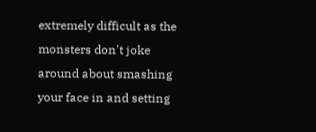extremely difficult as the monsters don't joke around about smashing your face in and setting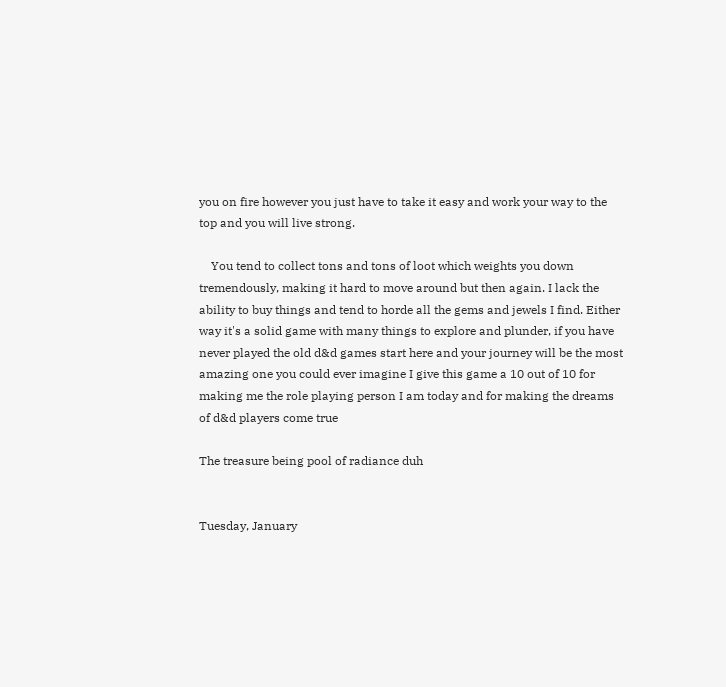you on fire however you just have to take it easy and work your way to the top and you will live strong.

    You tend to collect tons and tons of loot which weights you down tremendously, making it hard to move around but then again. I lack the ability to buy things and tend to horde all the gems and jewels I find. Either way it's a solid game with many things to explore and plunder, if you have never played the old d&d games start here and your journey will be the most amazing one you could ever imagine I give this game a 10 out of 10 for making me the role playing person I am today and for making the dreams of d&d players come true

The treasure being pool of radiance duh


Tuesday, January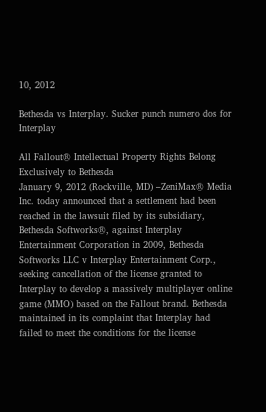10, 2012

Bethesda vs Interplay. Sucker punch numero dos for Interplay

All Fallout® Intellectual Property Rights Belong Exclusively to Bethesda
January 9, 2012 (Rockville, MD) –ZeniMax® Media Inc. today announced that a settlement had been reached in the lawsuit filed by its subsidiary, Bethesda Softworks®, against Interplay Entertainment Corporation in 2009, Bethesda Softworks LLC v Interplay Entertainment Corp., seeking cancellation of the license granted to Interplay to develop a massively multiplayer online game (MMO) based on the Fallout brand. Bethesda maintained in its complaint that Interplay had failed to meet the conditions for the license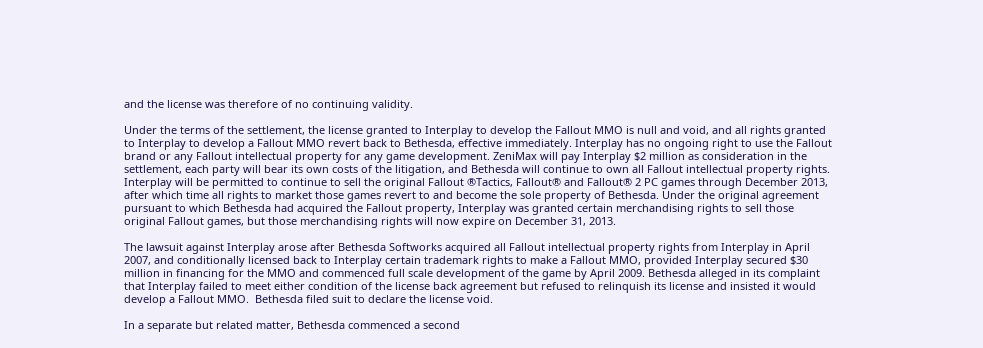and the license was therefore of no continuing validity.

Under the terms of the settlement, the license granted to Interplay to develop the Fallout MMO is null and void, and all rights granted to Interplay to develop a Fallout MMO revert back to Bethesda, effective immediately. Interplay has no ongoing right to use the Fallout brand or any Fallout intellectual property for any game development. ZeniMax will pay Interplay $2 million as consideration in the settlement, each party will bear its own costs of the litigation, and Bethesda will continue to own all Fallout intellectual property rights. Interplay will be permitted to continue to sell the original Fallout ®Tactics, Fallout® and Fallout® 2 PC games through December 2013, after which time all rights to market those games revert to and become the sole property of Bethesda. Under the original agreement pursuant to which Bethesda had acquired the Fallout property, Interplay was granted certain merchandising rights to sell those original Fallout games, but those merchandising rights will now expire on December 31, 2013.

The lawsuit against Interplay arose after Bethesda Softworks acquired all Fallout intellectual property rights from Interplay in April 2007, and conditionally licensed back to Interplay certain trademark rights to make a Fallout MMO, provided Interplay secured $30 million in financing for the MMO and commenced full scale development of the game by April 2009. Bethesda alleged in its complaint that Interplay failed to meet either condition of the license back agreement but refused to relinquish its license and insisted it would develop a Fallout MMO.  Bethesda filed suit to declare the license void.

In a separate but related matter, Bethesda commenced a second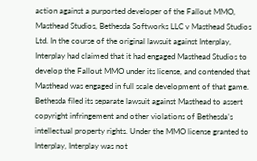action against a purported developer of the Fallout MMO, Masthead Studios, Bethesda Softworks LLC v Masthead Studios Ltd. In the course of the original lawsuit against Interplay, Interplay had claimed that it had engaged Masthead Studios to develop the Fallout MMO under its license, and contended that Masthead was engaged in full scale development of that game. Bethesda filed its separate lawsuit against Masthead to assert copyright infringement and other violations of Bethesda’s intellectual property rights. Under the MMO license granted to Interplay, Interplay was not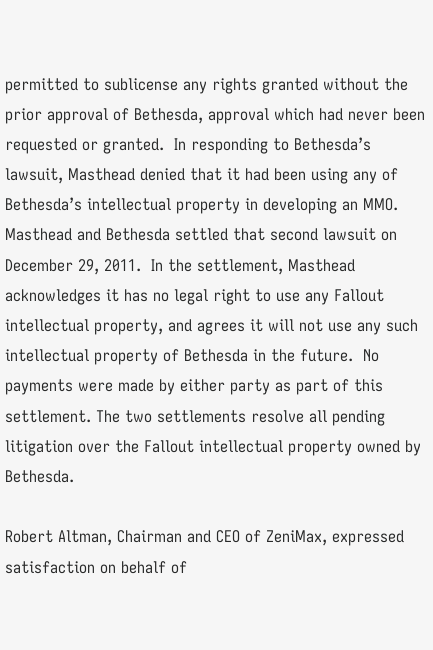permitted to sublicense any rights granted without the prior approval of Bethesda, approval which had never been requested or granted.  In responding to Bethesda’s lawsuit, Masthead denied that it had been using any of Bethesda’s intellectual property in developing an MMO. Masthead and Bethesda settled that second lawsuit on December 29, 2011.  In the settlement, Masthead acknowledges it has no legal right to use any Fallout intellectual property, and agrees it will not use any such intellectual property of Bethesda in the future.  No payments were made by either party as part of this settlement. The two settlements resolve all pending litigation over the Fallout intellectual property owned by Bethesda.

Robert Altman, Chairman and CEO of ZeniMax, expressed satisfaction on behalf of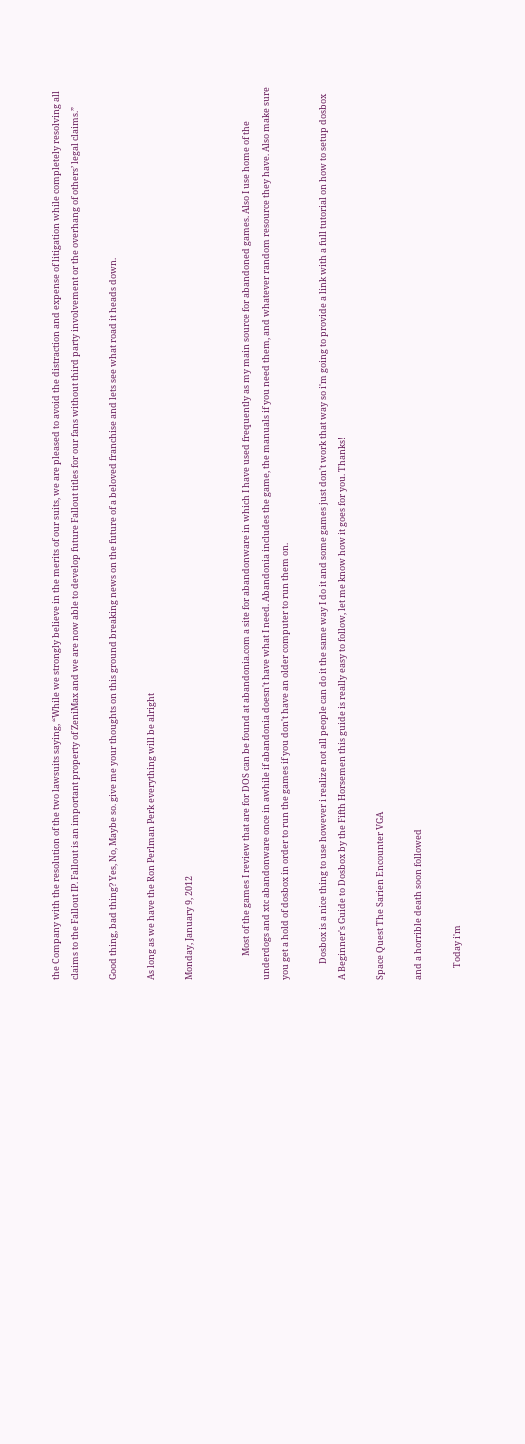the Company with the resolution of the two lawsuits saying, “While we strongly believe in the merits of our suits, we are pleased to avoid the distraction and expense of litigation while completely resolving all claims to the Fallout IP. Fallout is an important property of ZeniMax and we are now able to develop future Fallout titles for our fans without third party involvement or the overhang of others’ legal claims.”

Good thing, bad thing? Yes, No, Maybe so. give me your thoughts on this ground breaking news on the future of a beloved franchise and lets see what road it heads down.

As long as we have the Ron Perlman Perk everything will be alright

Monday, January 9, 2012


            Most of the games I review that are for DOS can be found at abandonia.com a site for abandonware in which I have used frequently as my main source for abandoned games. Also I use home of the underdogs and xtc abandonware once in awhile if abandonia doesn't have what I need. Abandonia includes the game, the manuals if you need them, and whatever random resource they have. Also make sure you get a hold of dosbox in order to run the games if you don't have an older computer to run them on.

        Dosbox is a nice thing to use however i realize not all people can do it the same way I do it and some games just don't work that way so i'm going to provide a link with a full tutorial on how to setup dosbox A Beginner's Guide to Dosbox by the Fifth Horsemen this guide is really easy to follow, let me know how it goes for you. Thanks!

Space Quest The Sarien Encounter VGA

and a horrible death soon followed

      Today i'm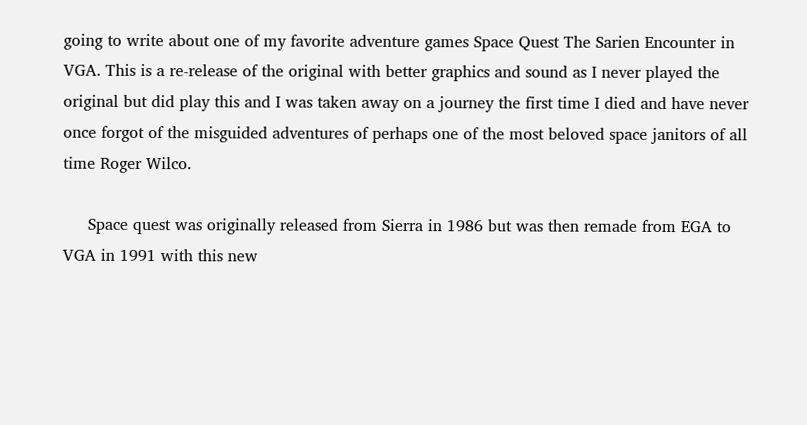going to write about one of my favorite adventure games Space Quest The Sarien Encounter in VGA. This is a re-release of the original with better graphics and sound as I never played the original but did play this and I was taken away on a journey the first time I died and have never once forgot of the misguided adventures of perhaps one of the most beloved space janitors of all time Roger Wilco.

     Space quest was originally released from Sierra in 1986 but was then remade from EGA to VGA in 1991 with this new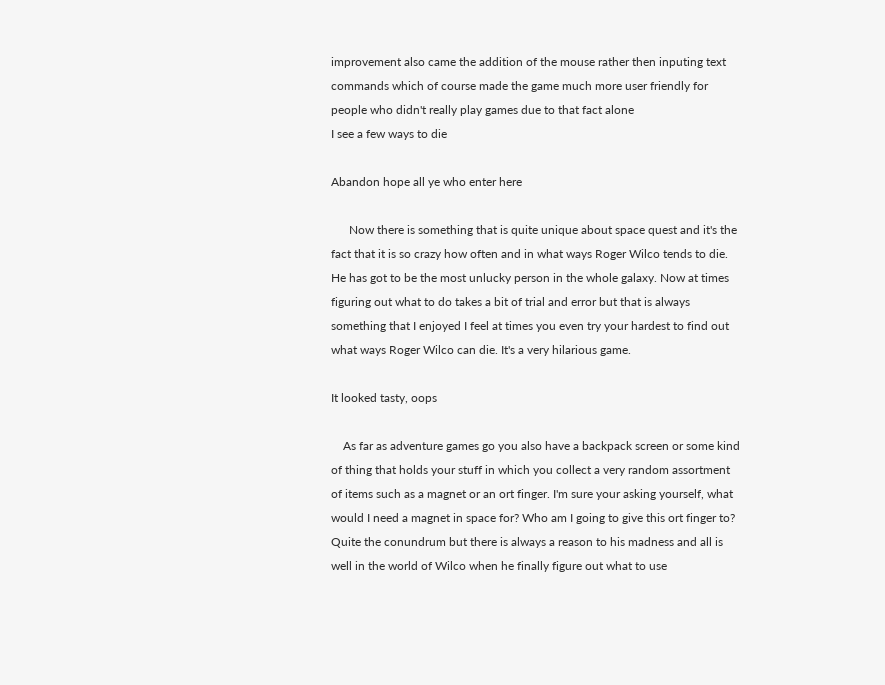improvement also came the addition of the mouse rather then inputing text commands which of course made the game much more user friendly for people who didn't really play games due to that fact alone
I see a few ways to die

Abandon hope all ye who enter here

      Now there is something that is quite unique about space quest and it's the fact that it is so crazy how often and in what ways Roger Wilco tends to die. He has got to be the most unlucky person in the whole galaxy. Now at times figuring out what to do takes a bit of trial and error but that is always something that I enjoyed I feel at times you even try your hardest to find out what ways Roger Wilco can die. It's a very hilarious game.

It looked tasty, oops

    As far as adventure games go you also have a backpack screen or some kind of thing that holds your stuff in which you collect a very random assortment of items such as a magnet or an ort finger. I'm sure your asking yourself, what would I need a magnet in space for? Who am I going to give this ort finger to? Quite the conundrum but there is always a reason to his madness and all is well in the world of Wilco when he finally figure out what to use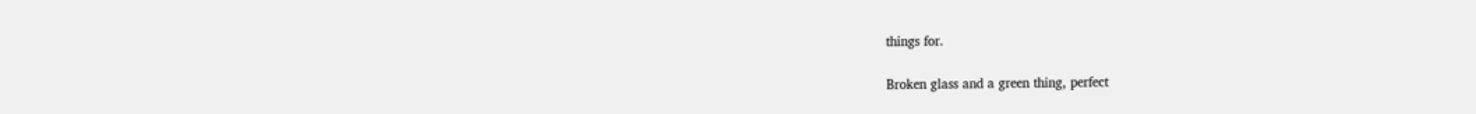things for.

Broken glass and a green thing, perfect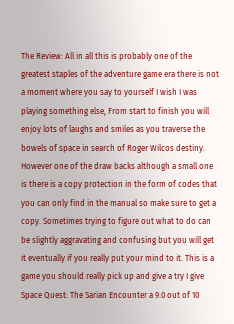The Review: All in all this is probably one of the greatest staples of the adventure game era there is not a moment where you say to yourself I wish I was playing something else, From start to finish you will enjoy lots of laughs and smiles as you traverse the bowels of space in search of Roger Wilcos destiny. However one of the draw backs although a small one is there is a copy protection in the form of codes that you can only find in the manual so make sure to get a copy. Sometimes trying to figure out what to do can be slightly aggravating and confusing but you will get it eventually if you really put your mind to it. This is a game you should really pick up and give a try I give Space Quest: The Sarian Encounter a 9.0 out of 10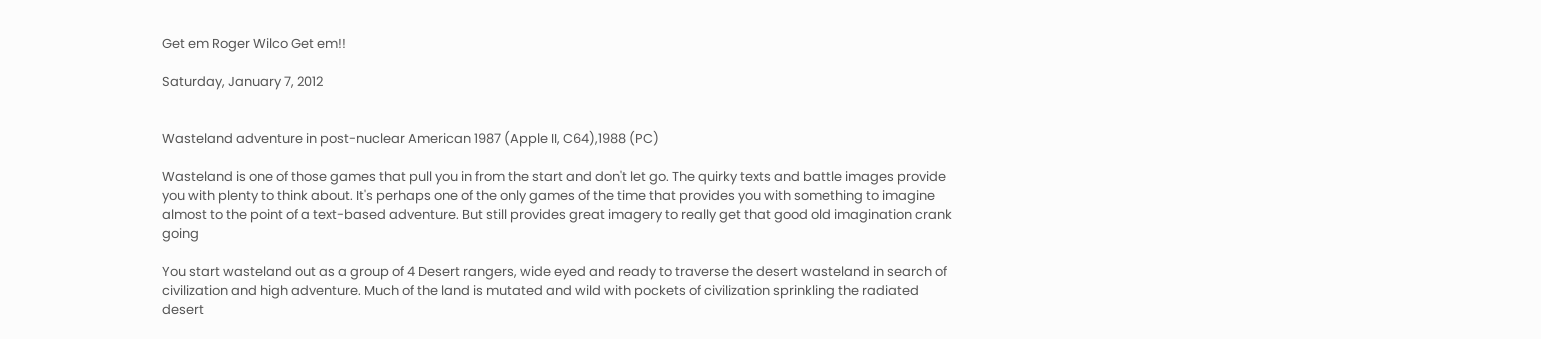Get em Roger Wilco Get em!!

Saturday, January 7, 2012


Wasteland adventure in post-nuclear American 1987 (Apple II, C64),1988 (PC)

Wasteland is one of those games that pull you in from the start and don't let go. The quirky texts and battle images provide you with plenty to think about. It's perhaps one of the only games of the time that provides you with something to imagine almost to the point of a text-based adventure. But still provides great imagery to really get that good old imagination crank going

You start wasteland out as a group of 4 Desert rangers, wide eyed and ready to traverse the desert wasteland in search of civilization and high adventure. Much of the land is mutated and wild with pockets of civilization sprinkling the radiated desert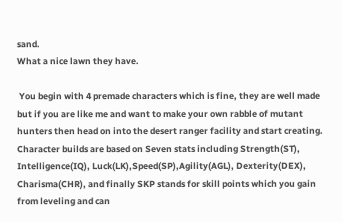sand.
What a nice lawn they have.

 You begin with 4 premade characters which is fine, they are well made but if you are like me and want to make your own rabble of mutant hunters then head on into the desert ranger facility and start creating. Character builds are based on Seven stats including Strength(ST), Intelligence(IQ), Luck(LK),Speed(SP),Agility(AGL), Dexterity(DEX), Charisma(CHR), and finally SKP stands for skill points which you gain from leveling and can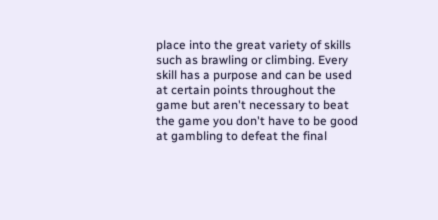place into the great variety of skills such as brawling or climbing. Every skill has a purpose and can be used at certain points throughout the game but aren't necessary to beat the game you don't have to be good at gambling to defeat the final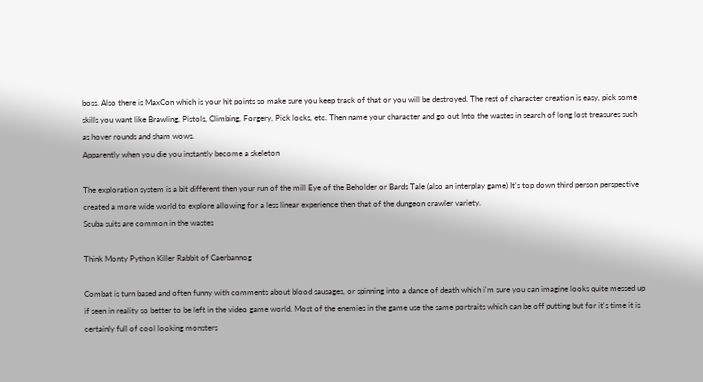boss. Also there is MaxCon which is your hit points so make sure you keep track of that or you will be destroyed. The rest of character creation is easy, pick some skills you want like Brawling, Pistols, Climbing, Forgery, Pick locks, etc. Then name your character and go out Into the wastes in search of long lost treasures such as hover rounds and sham wows.
Apparently when you die you instantly become a skeleton

The exploration system is a bit different then your run of the mill Eye of the Beholder or Bards Tale (also an interplay game) It's top down third person perspective created a more wide world to explore allowing for a less linear experience then that of the dungeon crawler variety.
Scuba suits are common in the wastes

Think Monty Python Killer Rabbit of Caerbannog

Combat is turn based and often funny with comments about blood sausages, or spinning into a dance of death which i'm sure you can imagine looks quite messed up if seen in reality so better to be left in the video game world. Most of the enemies in the game use the same portraits which can be off putting but for it's time it is certainly full of cool looking monsters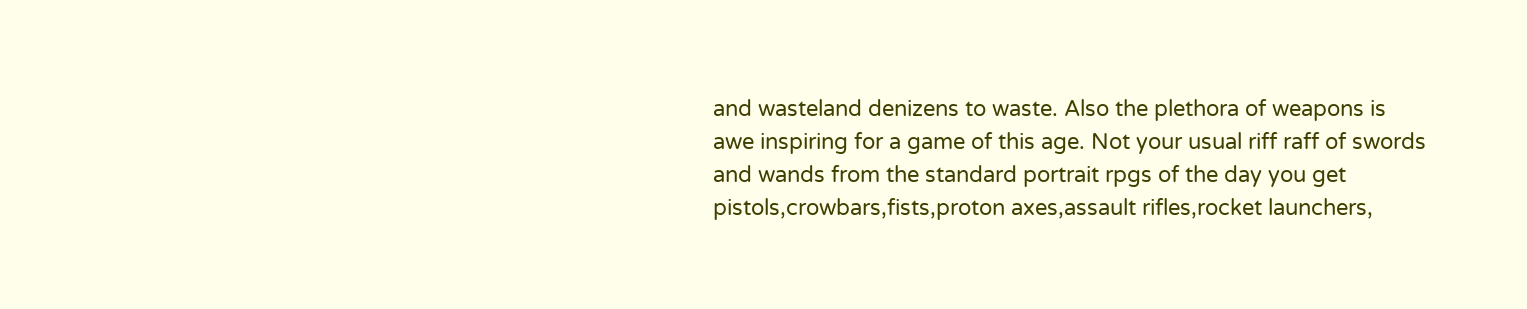and wasteland denizens to waste. Also the plethora of weapons is awe inspiring for a game of this age. Not your usual riff raff of swords and wands from the standard portrait rpgs of the day you get pistols,crowbars,fists,proton axes,assault rifles,rocket launchers,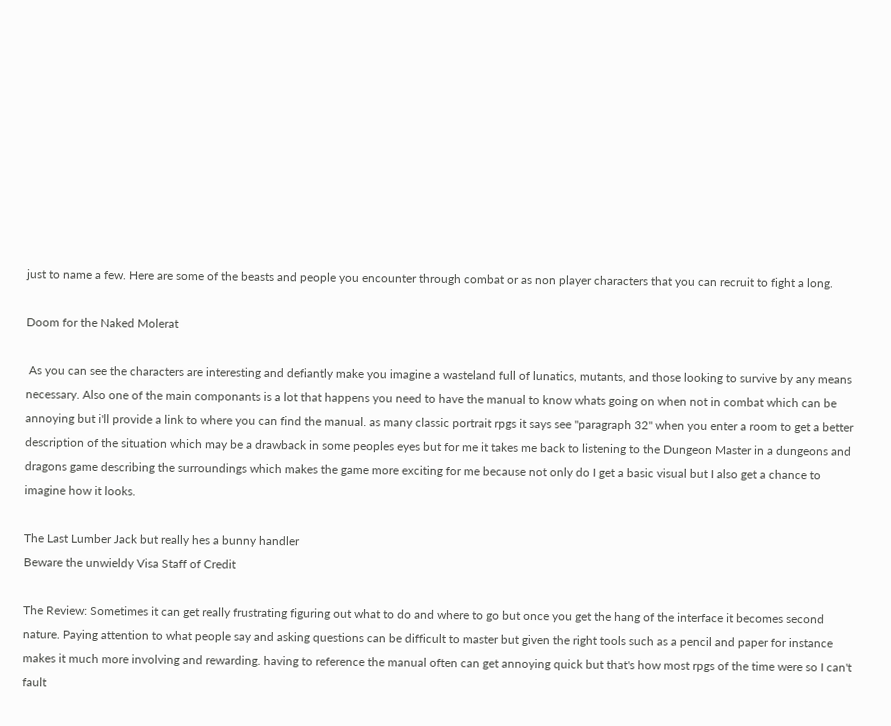just to name a few. Here are some of the beasts and people you encounter through combat or as non player characters that you can recruit to fight a long.

Doom for the Naked Molerat

 As you can see the characters are interesting and defiantly make you imagine a wasteland full of lunatics, mutants, and those looking to survive by any means necessary. Also one of the main componants is a lot that happens you need to have the manual to know whats going on when not in combat which can be annoying but i'll provide a link to where you can find the manual. as many classic portrait rpgs it says see "paragraph 32" when you enter a room to get a better description of the situation which may be a drawback in some peoples eyes but for me it takes me back to listening to the Dungeon Master in a dungeons and dragons game describing the surroundings which makes the game more exciting for me because not only do I get a basic visual but I also get a chance to imagine how it looks.

The Last Lumber Jack but really hes a bunny handler
Beware the unwieldy Visa Staff of Credit

The Review: Sometimes it can get really frustrating figuring out what to do and where to go but once you get the hang of the interface it becomes second nature. Paying attention to what people say and asking questions can be difficult to master but given the right tools such as a pencil and paper for instance makes it much more involving and rewarding. having to reference the manual often can get annoying quick but that's how most rpgs of the time were so I can't fault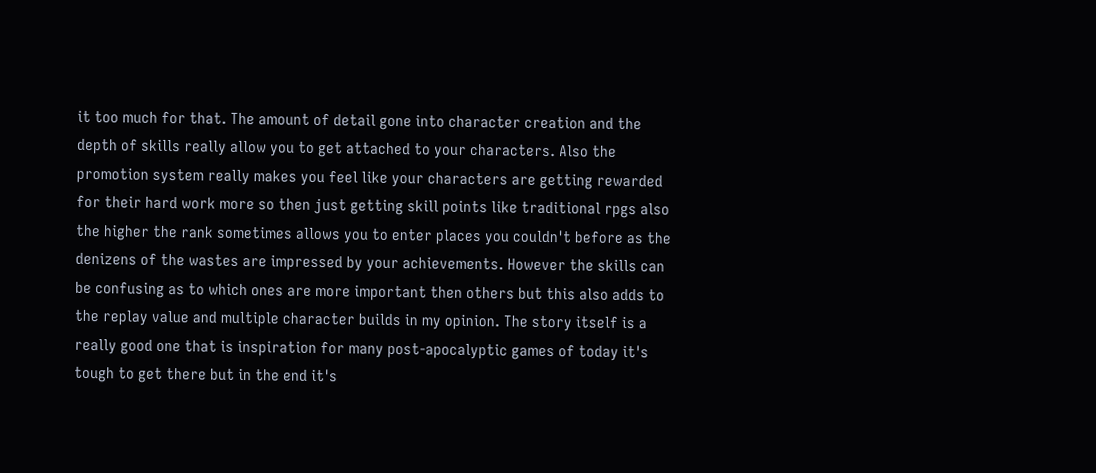it too much for that. The amount of detail gone into character creation and the depth of skills really allow you to get attached to your characters. Also the promotion system really makes you feel like your characters are getting rewarded for their hard work more so then just getting skill points like traditional rpgs also the higher the rank sometimes allows you to enter places you couldn't before as the denizens of the wastes are impressed by your achievements. However the skills can be confusing as to which ones are more important then others but this also adds to the replay value and multiple character builds in my opinion. The story itself is a really good one that is inspiration for many post-apocalyptic games of today it's tough to get there but in the end it's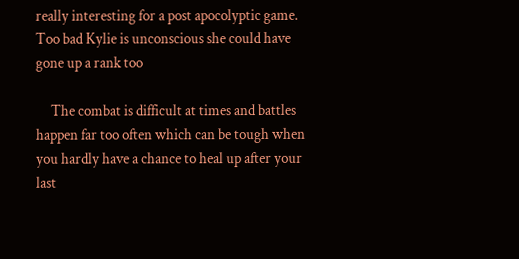really interesting for a post apocolyptic game.
Too bad Kylie is unconscious she could have gone up a rank too

     The combat is difficult at times and battles happen far too often which can be tough when you hardly have a chance to heal up after your last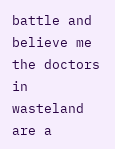battle and believe me the doctors in wasteland are a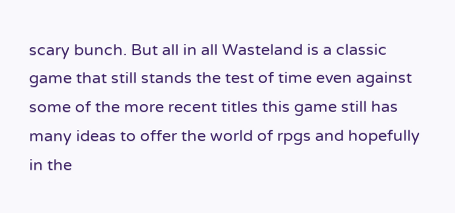scary bunch. But all in all Wasteland is a classic game that still stands the test of time even against some of the more recent titles this game still has many ideas to offer the world of rpgs and hopefully in the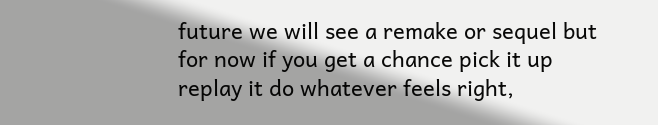future we will see a remake or sequel but for now if you get a chance pick it up replay it do whatever feels right,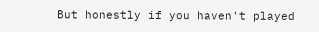But honestly if you haven't played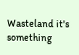Wasteland it's something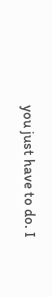you just have to do. I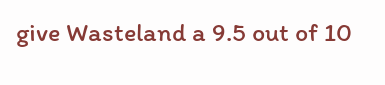give Wasteland a 9.5 out of 10